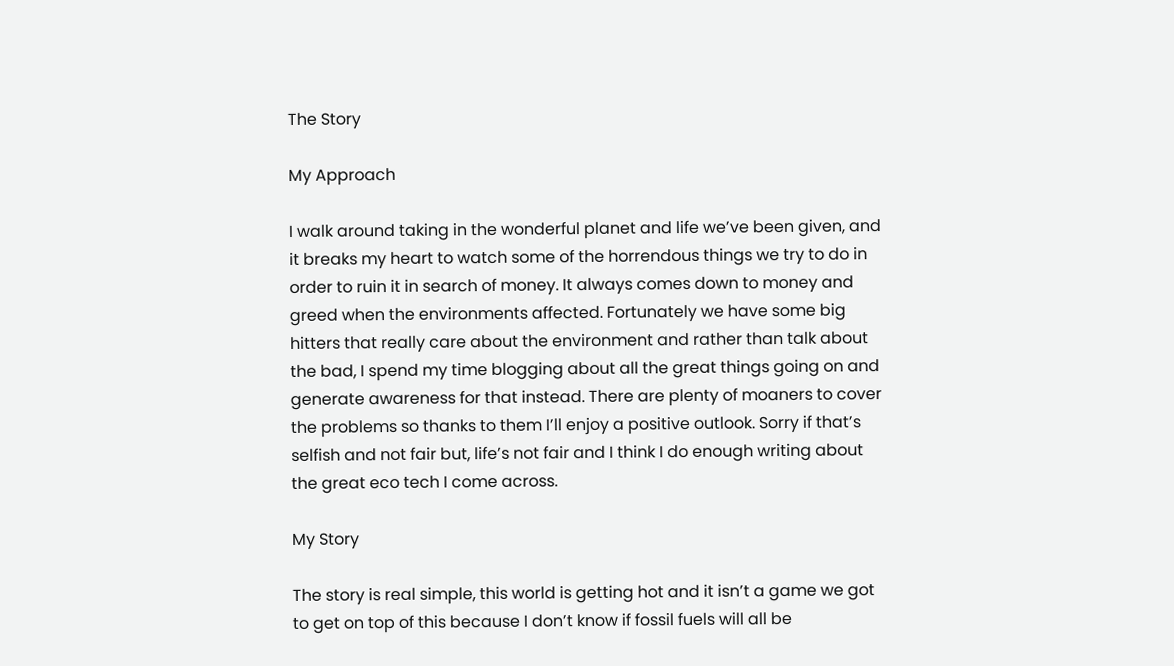The Story

My Approach

I walk around taking in the wonderful planet and life we’ve been given, and it breaks my heart to watch some of the horrendous things we try to do in order to ruin it in search of money. It always comes down to money and greed when the environments affected. Fortunately we have some big hitters that really care about the environment and rather than talk about the bad, I spend my time blogging about all the great things going on and generate awareness for that instead. There are plenty of moaners to cover the problems so thanks to them I’ll enjoy a positive outlook. Sorry if that’s selfish and not fair but, life’s not fair and I think I do enough writing about the great eco tech I come across.

My Story

The story is real simple, this world is getting hot and it isn’t a game we got to get on top of this because I don’t know if fossil fuels will all be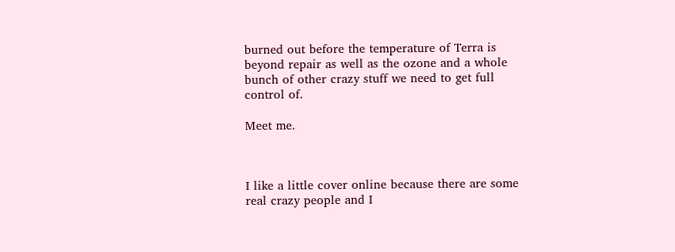burned out before the temperature of Terra is beyond repair as well as the ozone and a whole bunch of other crazy stuff we need to get full control of.

Meet me.



I like a little cover online because there are some real crazy people and I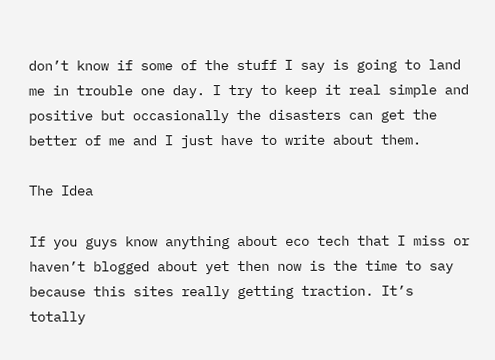don’t know if some of the stuff I say is going to land me in trouble one day. I try to keep it real simple and positive but occasionally the disasters can get the better of me and I just have to write about them.

The Idea

If you guys know anything about eco tech that I miss or haven’t blogged about yet then now is the time to say because this sites really getting traction. It’s totally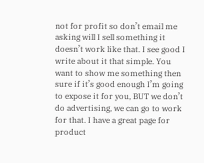not for profit so don’t email me asking will I sell something it doesn’t work like that. I see good I write about it that simple. You want to show me something then sure if it’s good enough I’m going to expose it for you, BUT we don’t do advertising, we can go to work for that. I have a great page for product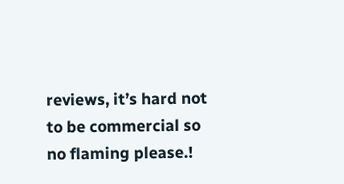reviews, it’s hard not to be commercial so no flaming please.!